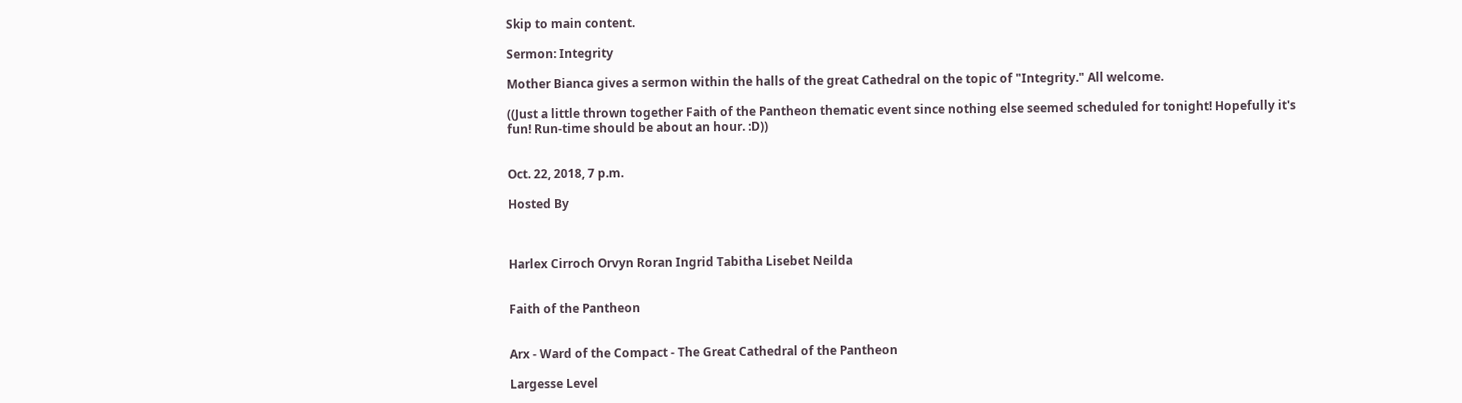Skip to main content.

Sermon: Integrity

Mother Bianca gives a sermon within the halls of the great Cathedral on the topic of "Integrity." All welcome.

((Just a little thrown together Faith of the Pantheon thematic event since nothing else seemed scheduled for tonight! Hopefully it's fun! Run-time should be about an hour. :D))


Oct. 22, 2018, 7 p.m.

Hosted By



Harlex Cirroch Orvyn Roran Ingrid Tabitha Lisebet Neilda


Faith of the Pantheon


Arx - Ward of the Compact - The Great Cathedral of the Pantheon

Largesse Level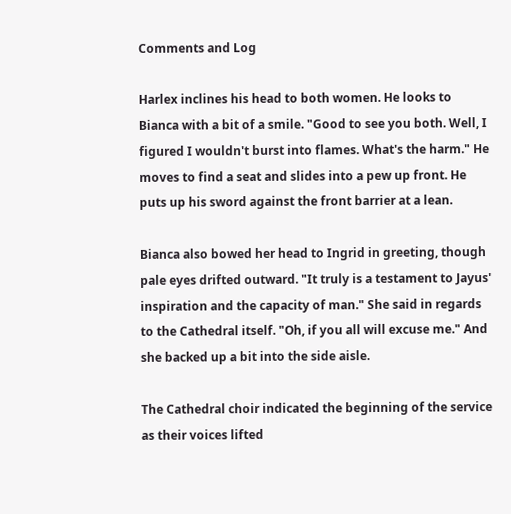Comments and Log

Harlex inclines his head to both women. He looks to Bianca with a bit of a smile. "Good to see you both. Well, I figured I wouldn't burst into flames. What's the harm." He moves to find a seat and slides into a pew up front. He puts up his sword against the front barrier at a lean.

Bianca also bowed her head to Ingrid in greeting, though pale eyes drifted outward. "It truly is a testament to Jayus' inspiration and the capacity of man." She said in regards to the Cathedral itself. "Oh, if you all will excuse me." And she backed up a bit into the side aisle.

The Cathedral choir indicated the beginning of the service as their voices lifted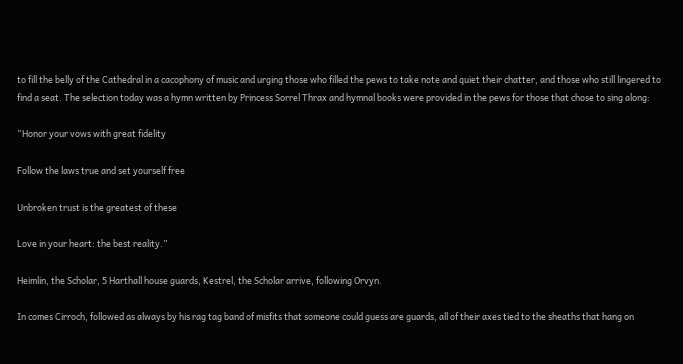to fill the belly of the Cathedral in a cacophony of music and urging those who filled the pews to take note and quiet their chatter, and those who still lingered to find a seat. The selection today was a hymn written by Princess Sorrel Thrax and hymnal books were provided in the pews for those that chose to sing along:

“Honor your vows with great fidelity

Follow the laws true and set yourself free

Unbroken trust is the greatest of these

Love in your heart: the best reality.”

Heimlin, the Scholar, 5 Harthall house guards, Kestrel, the Scholar arrive, following Orvyn.

In comes Cirroch, followed as always by his rag tag band of misfits that someone could guess are guards, all of their axes tied to the sheaths that hang on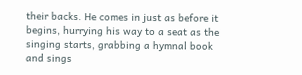their backs. He comes in just as before it begins, hurrying his way to a seat as the singing starts, grabbing a hymnal book and sings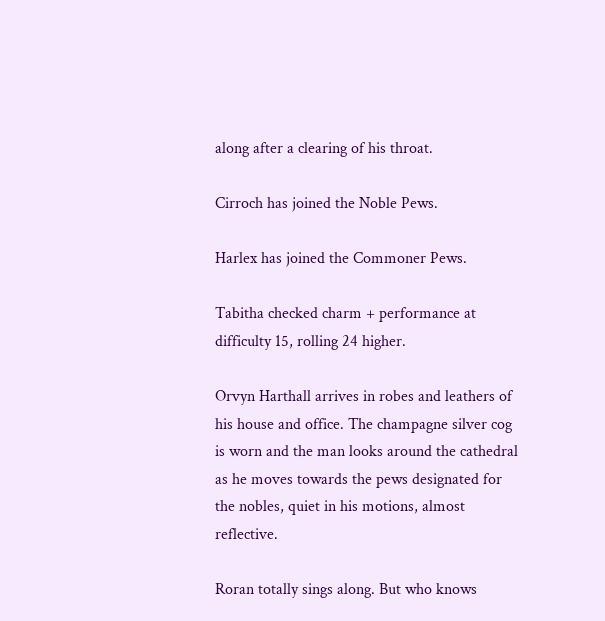along after a clearing of his throat.

Cirroch has joined the Noble Pews.

Harlex has joined the Commoner Pews.

Tabitha checked charm + performance at difficulty 15, rolling 24 higher.

Orvyn Harthall arrives in robes and leathers of his house and office. The champagne silver cog is worn and the man looks around the cathedral as he moves towards the pews designated for the nobles, quiet in his motions, almost reflective.

Roran totally sings along. But who knows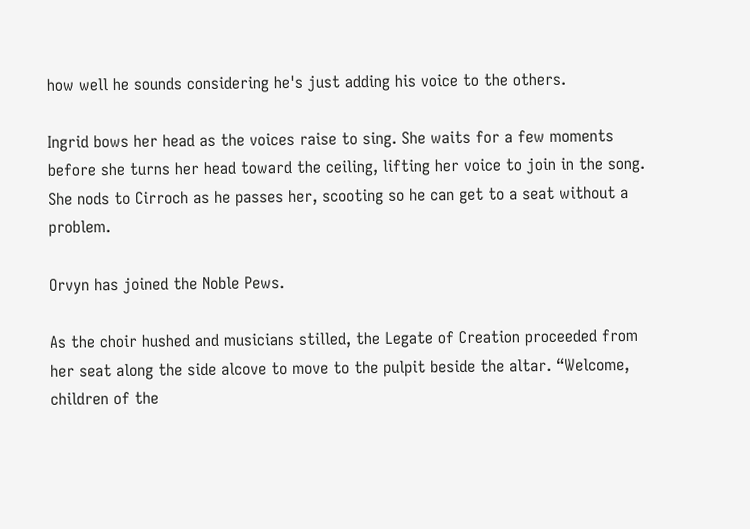how well he sounds considering he's just adding his voice to the others.

Ingrid bows her head as the voices raise to sing. She waits for a few moments before she turns her head toward the ceiling, lifting her voice to join in the song. She nods to Cirroch as he passes her, scooting so he can get to a seat without a problem.

Orvyn has joined the Noble Pews.

As the choir hushed and musicians stilled, the Legate of Creation proceeded from her seat along the side alcove to move to the pulpit beside the altar. “Welcome, children of the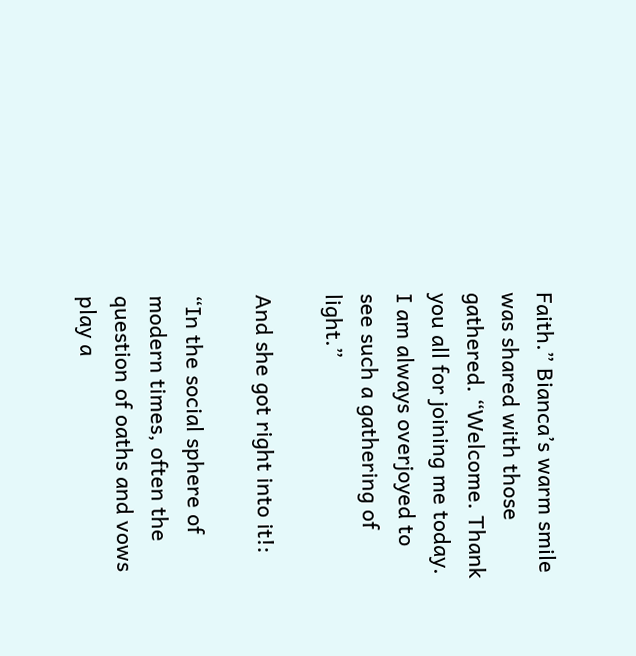Faith.” Bianca’s warm smile was shared with those gathered. “Welcome. Thank you all for joining me today. I am always overjoyed to see such a gathering of light.”

And she got right into it!:

“In the social sphere of modern times, often the question of oaths and vows play a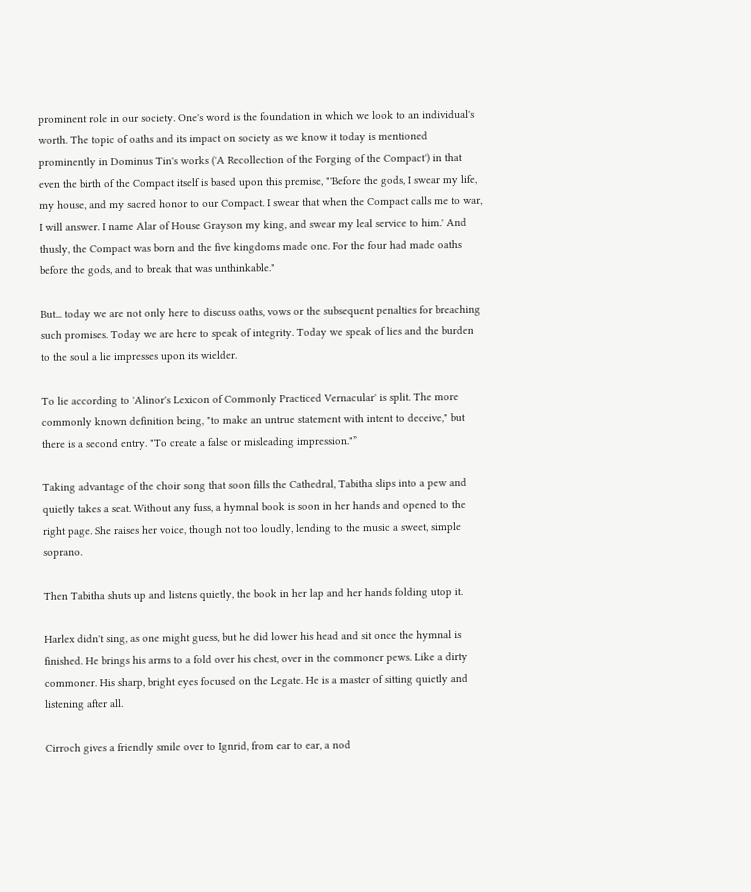prominent role in our society. One's word is the foundation in which we look to an individual's worth. The topic of oaths and its impact on society as we know it today is mentioned prominently in Dominus Tin's works ('A Recollection of the Forging of the Compact') in that even the birth of the Compact itself is based upon this premise, "'Before the gods, I swear my life, my house, and my sacred honor to our Compact. I swear that when the Compact calls me to war, I will answer. I name Alar of House Grayson my king, and swear my leal service to him.' And thusly, the Compact was born and the five kingdoms made one. For the four had made oaths before the gods, and to break that was unthinkable."

But... today we are not only here to discuss oaths, vows or the subsequent penalties for breaching such promises. Today we are here to speak of integrity. Today we speak of lies and the burden to the soul a lie impresses upon its wielder.

To lie according to 'Alinor's Lexicon of Commonly Practiced Vernacular' is split. The more commonly known definition being, "to make an untrue statement with intent to deceive," but there is a second entry. "To create a false or misleading impression."”

Taking advantage of the choir song that soon fills the Cathedral, Tabitha slips into a pew and quietly takes a seat. Without any fuss, a hymnal book is soon in her hands and opened to the right page. She raises her voice, though not too loudly, lending to the music a sweet, simple soprano.

Then Tabitha shuts up and listens quietly, the book in her lap and her hands folding utop it.

Harlex didn't sing, as one might guess, but he did lower his head and sit once the hymnal is finished. He brings his arms to a fold over his chest, over in the commoner pews. Like a dirty commoner. His sharp, bright eyes focused on the Legate. He is a master of sitting quietly and listening after all.

Cirroch gives a friendly smile over to Ignrid, from ear to ear, a nod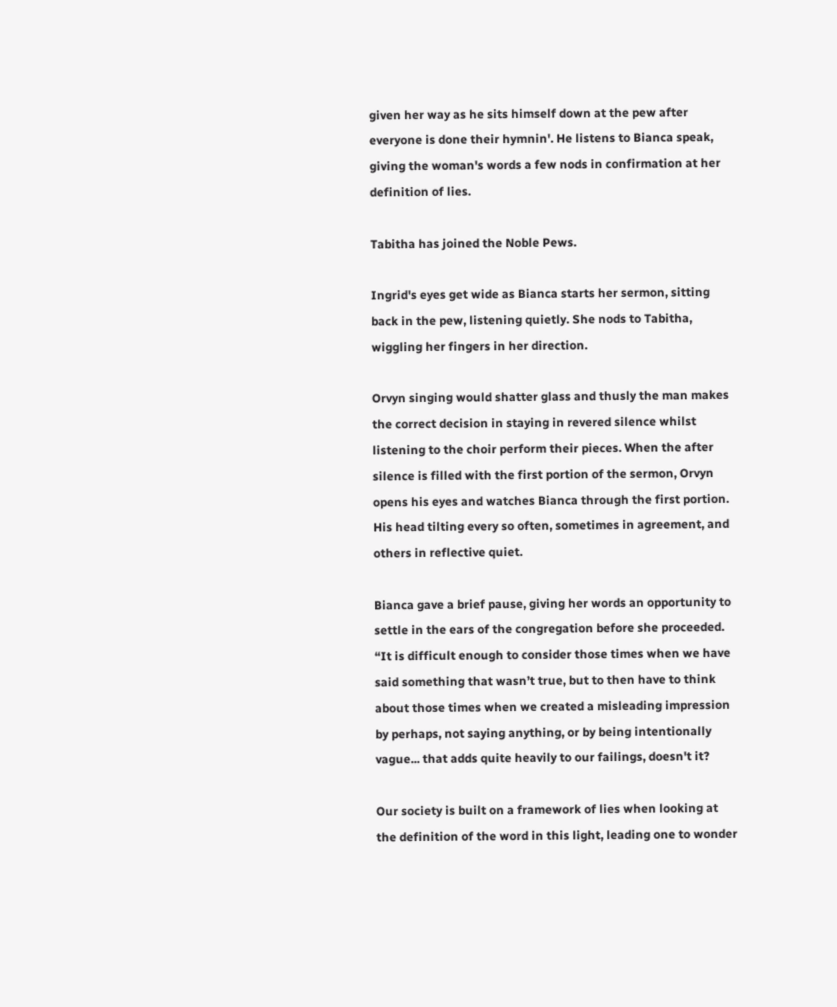given her way as he sits himself down at the pew after everyone is done their hymnin'. He listens to Bianca speak, giving the woman's words a few nods in confirmation at her definition of lies.

Tabitha has joined the Noble Pews.

Ingrid's eyes get wide as Bianca starts her sermon, sitting back in the pew, listening quietly. She nods to Tabitha, wiggling her fingers in her direction.

Orvyn singing would shatter glass and thusly the man makes the correct decision in staying in revered silence whilst listening to the choir perform their pieces. When the after silence is filled with the first portion of the sermon, Orvyn opens his eyes and watches Bianca through the first portion. His head tilting every so often, sometimes in agreement, and others in reflective quiet.

Bianca gave a brief pause, giving her words an opportunity to settle in the ears of the congregation before she proceeded. “It is difficult enough to consider those times when we have said something that wasn’t true, but to then have to think about those times when we created a misleading impression by perhaps, not saying anything, or by being intentionally vague... that adds quite heavily to our failings, doesn't it?

Our society is built on a framework of lies when looking at the definition of the word in this light, leading one to wonder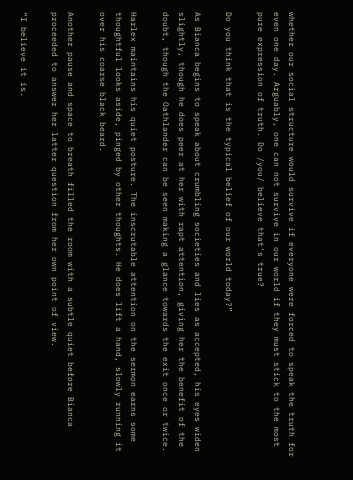whether our social structure would survive if everyone were forced to speak the truth for even one day. Arguably, one can not survive in our world if they must stick to the most pure expression of truth. Do /you/ believe that's true?

Do you think that is the typical belief of our world today?”

As Bianca begins to speak about crumbling societies and lies as accepted, his eyes widen slightly, though he does peer at her with rapt attention, giving her the benefit of the doubt, though the Oathlander can be seen making a glance towards the exit once or twice.

Harlex maintains his quiet posture. The inscrutable attention on the sermon earns some thoughtful looks aside, pinged by other thoughts. He does lift a hand, slowly running it over his coarse black beard.

Another pause and space to breath filled the room with a subtle quiet before Bianca proceeded to answer her latter question from her own point of view.

“I believe it is.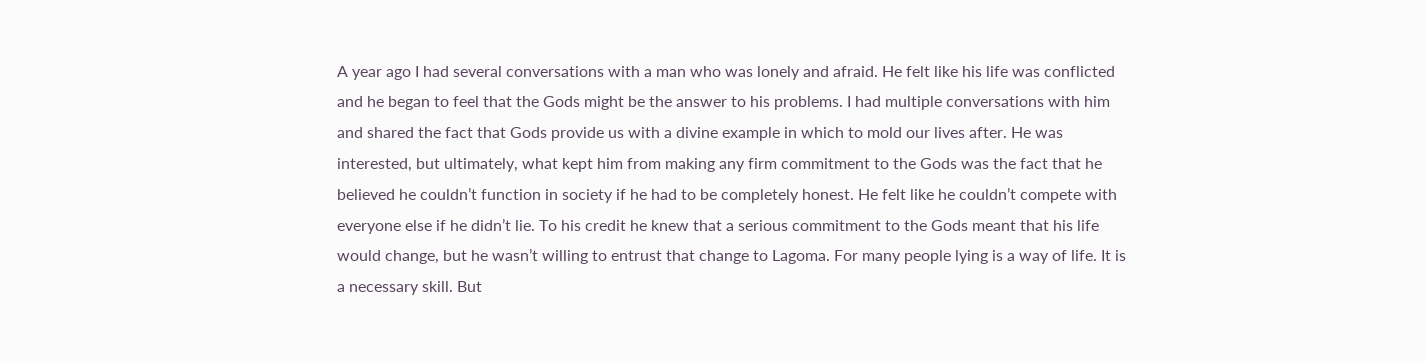A year ago I had several conversations with a man who was lonely and afraid. He felt like his life was conflicted and he began to feel that the Gods might be the answer to his problems. I had multiple conversations with him and shared the fact that Gods provide us with a divine example in which to mold our lives after. He was interested, but ultimately, what kept him from making any firm commitment to the Gods was the fact that he believed he couldn’t function in society if he had to be completely honest. He felt like he couldn’t compete with everyone else if he didn’t lie. To his credit he knew that a serious commitment to the Gods meant that his life would change, but he wasn’t willing to entrust that change to Lagoma. For many people lying is a way of life. It is a necessary skill. But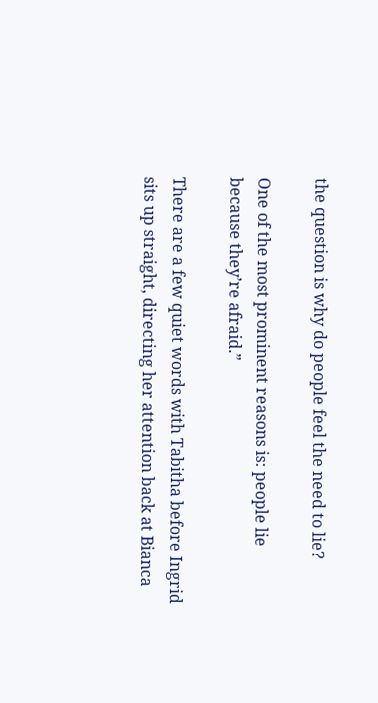the question is why do people feel the need to lie?

One of the most prominent reasons is: people lie because they’re afraid.”

There are a few quiet words with Tabitha before Ingrid sits up straight, directing her attention back at Bianca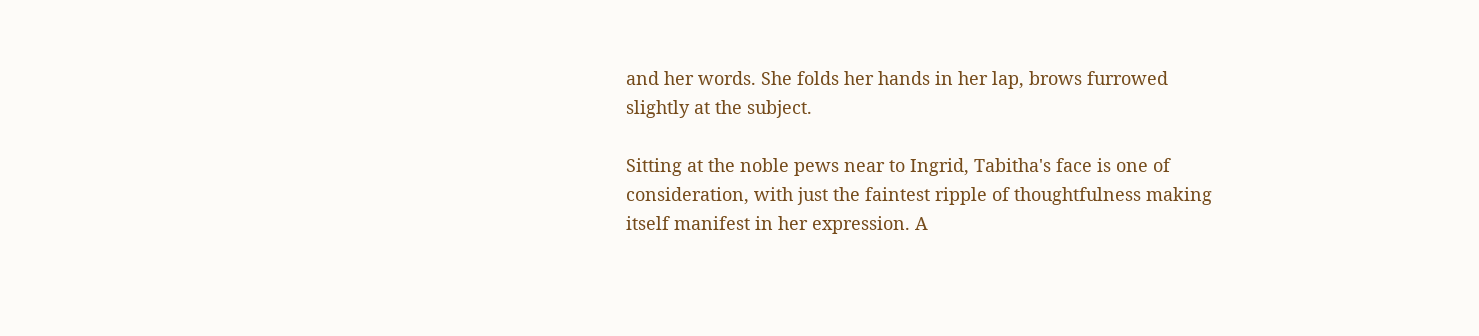and her words. She folds her hands in her lap, brows furrowed slightly at the subject.

Sitting at the noble pews near to Ingrid, Tabitha's face is one of consideration, with just the faintest ripple of thoughtfulness making itself manifest in her expression. A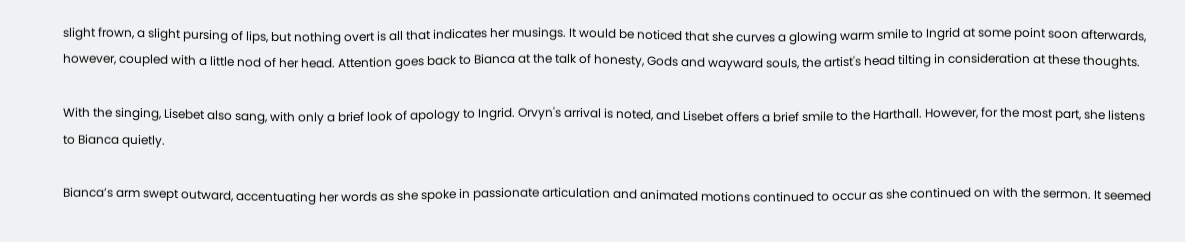slight frown, a slight pursing of lips, but nothing overt is all that indicates her musings. It would be noticed that she curves a glowing warm smile to Ingrid at some point soon afterwards, however, coupled with a little nod of her head. Attention goes back to Bianca at the talk of honesty, Gods and wayward souls, the artist's head tilting in consideration at these thoughts.

With the singing, Lisebet also sang, with only a brief look of apology to Ingrid. Orvyn's arrival is noted, and Lisebet offers a brief smile to the Harthall. However, for the most part, she listens to Bianca quietly.

Bianca’s arm swept outward, accentuating her words as she spoke in passionate articulation and animated motions continued to occur as she continued on with the sermon. It seemed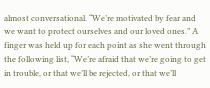almost conversational. “We’re motivated by fear and we want to protect ourselves and our loved ones.” A finger was held up for each point as she went through the following list, “We’re afraid that we’re going to get in trouble, or that we’ll be rejected, or that we’ll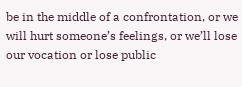be in the middle of a confrontation, or we will hurt someone’s feelings, or we’ll lose our vocation or lose public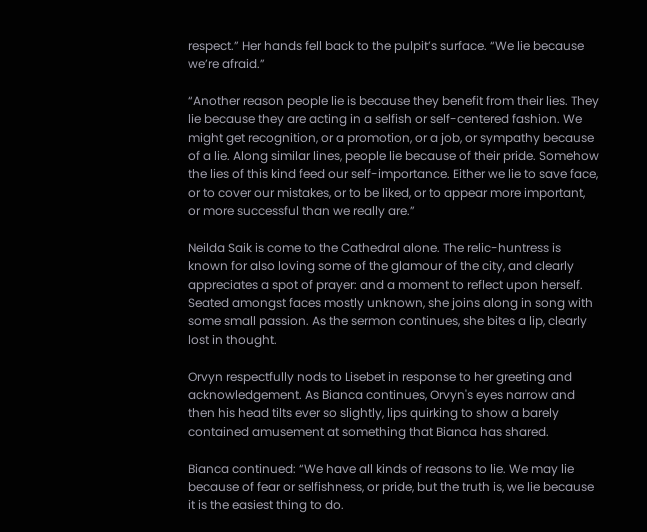respect.” Her hands fell back to the pulpit’s surface. “We lie because we’re afraid.”

“Another reason people lie is because they benefit from their lies. They lie because they are acting in a selfish or self-centered fashion. We might get recognition, or a promotion, or a job, or sympathy because of a lie. Along similar lines, people lie because of their pride. Somehow the lies of this kind feed our self-importance. Either we lie to save face, or to cover our mistakes, or to be liked, or to appear more important, or more successful than we really are.”

Neilda Saik is come to the Cathedral alone. The relic-huntress is known for also loving some of the glamour of the city, and clearly appreciates a spot of prayer: and a moment to reflect upon herself. Seated amongst faces mostly unknown, she joins along in song with some small passion. As the sermon continues, she bites a lip, clearly lost in thought.

Orvyn respectfully nods to Lisebet in response to her greeting and acknowledgement. As Bianca continues, Orvyn's eyes narrow and then his head tilts ever so slightly, lips quirking to show a barely contained amusement at something that Bianca has shared.

Bianca continued: “We have all kinds of reasons to lie. We may lie because of fear or selfishness, or pride, but the truth is, we lie because it is the easiest thing to do.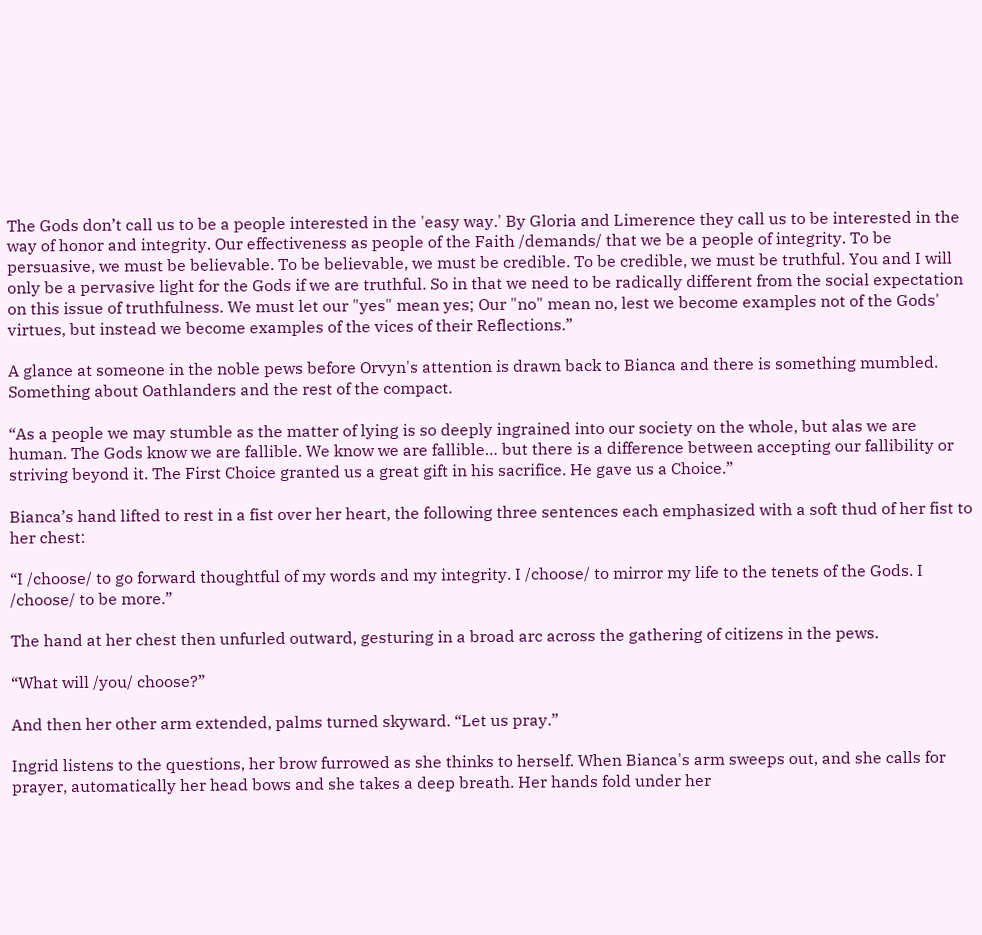The Gods don’t call us to be a people interested in the 'easy way.' By Gloria and Limerence they call us to be interested in the way of honor and integrity. Our effectiveness as people of the Faith /demands/ that we be a people of integrity. To be persuasive, we must be believable. To be believable, we must be credible. To be credible, we must be truthful. You and I will only be a pervasive light for the Gods if we are truthful. So in that we need to be radically different from the social expectation on this issue of truthfulness. We must let our "yes" mean yes; Our "no" mean no, lest we become examples not of the Gods' virtues, but instead we become examples of the vices of their Reflections.”

A glance at someone in the noble pews before Orvyn's attention is drawn back to Bianca and there is something mumbled. Something about Oathlanders and the rest of the compact.

“As a people we may stumble as the matter of lying is so deeply ingrained into our society on the whole, but alas we are human. The Gods know we are fallible. We know we are fallible… but there is a difference between accepting our fallibility or striving beyond it. The First Choice granted us a great gift in his sacrifice. He gave us a Choice.”

Bianca’s hand lifted to rest in a fist over her heart, the following three sentences each emphasized with a soft thud of her fist to her chest:

“I /choose/ to go forward thoughtful of my words and my integrity. I /choose/ to mirror my life to the tenets of the Gods. I /choose/ to be more.”

The hand at her chest then unfurled outward, gesturing in a broad arc across the gathering of citizens in the pews.

“What will /you/ choose?”

And then her other arm extended, palms turned skyward. “Let us pray.”

Ingrid listens to the questions, her brow furrowed as she thinks to herself. When Bianca's arm sweeps out, and she calls for prayer, automatically her head bows and she takes a deep breath. Her hands fold under her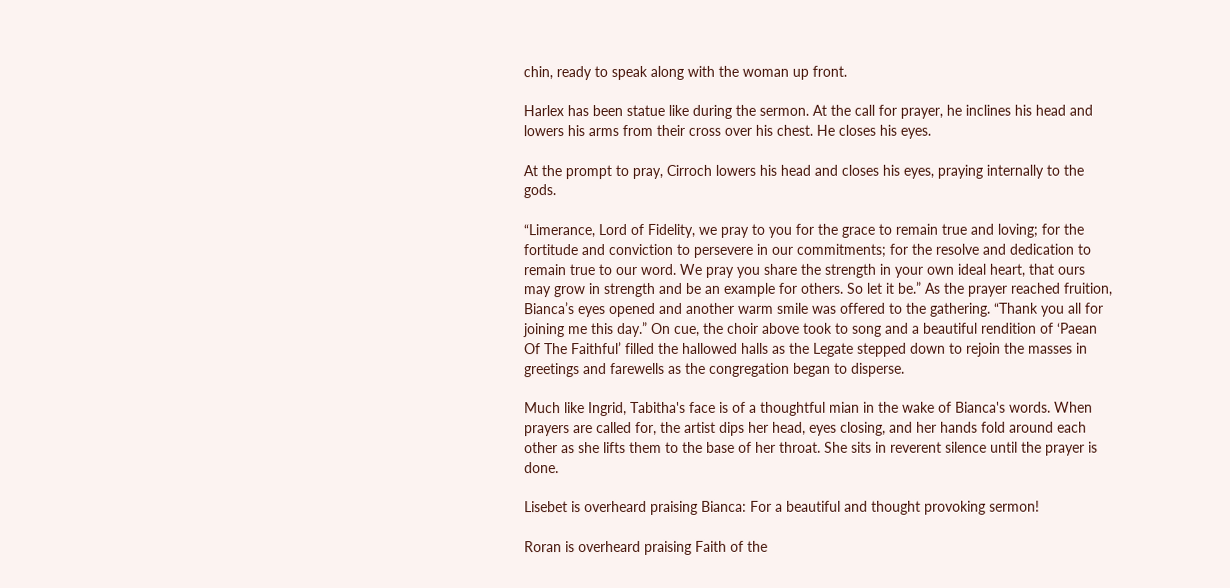chin, ready to speak along with the woman up front.

Harlex has been statue like during the sermon. At the call for prayer, he inclines his head and lowers his arms from their cross over his chest. He closes his eyes.

At the prompt to pray, Cirroch lowers his head and closes his eyes, praying internally to the gods.

“Limerance, Lord of Fidelity, we pray to you for the grace to remain true and loving; for the fortitude and conviction to persevere in our commitments; for the resolve and dedication to remain true to our word. We pray you share the strength in your own ideal heart, that ours may grow in strength and be an example for others. So let it be.” As the prayer reached fruition, Bianca’s eyes opened and another warm smile was offered to the gathering. “Thank you all for joining me this day.” On cue, the choir above took to song and a beautiful rendition of ‘Paean Of The Faithful’ filled the hallowed halls as the Legate stepped down to rejoin the masses in greetings and farewells as the congregation began to disperse.

Much like Ingrid, Tabitha's face is of a thoughtful mian in the wake of Bianca's words. When prayers are called for, the artist dips her head, eyes closing, and her hands fold around each other as she lifts them to the base of her throat. She sits in reverent silence until the prayer is done.

Lisebet is overheard praising Bianca: For a beautiful and thought provoking sermon!

Roran is overheard praising Faith of the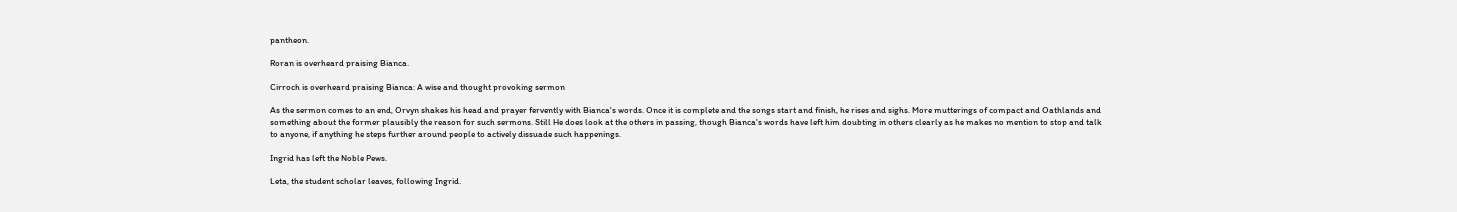pantheon.

Roran is overheard praising Bianca.

Cirroch is overheard praising Bianca: A wise and thought provoking sermon

As the sermon comes to an end, Orvyn shakes his head and prayer fervently with Bianca's words. Once it is complete and the songs start and finish, he rises and sighs. More mutterings of compact and Oathlands and something about the former plausibly the reason for such sermons. Still He does look at the others in passing, though Bianca's words have left him doubting in others clearly as he makes no mention to stop and talk to anyone, if anything he steps further around people to actively dissuade such happenings.

Ingrid has left the Noble Pews.

Leta, the student scholar leaves, following Ingrid.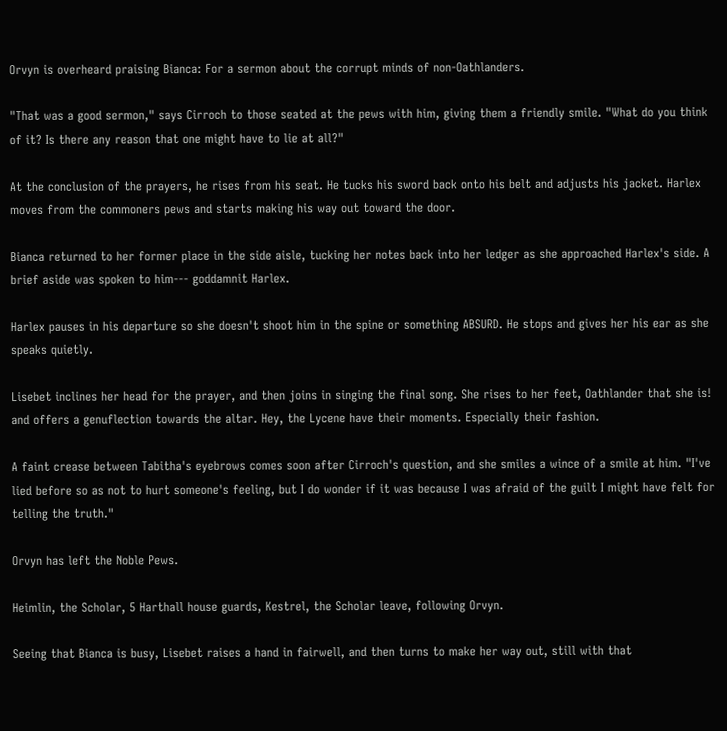Orvyn is overheard praising Bianca: For a sermon about the corrupt minds of non-Oathlanders.

"That was a good sermon," says Cirroch to those seated at the pews with him, giving them a friendly smile. "What do you think of it? Is there any reason that one might have to lie at all?"

At the conclusion of the prayers, he rises from his seat. He tucks his sword back onto his belt and adjusts his jacket. Harlex moves from the commoners pews and starts making his way out toward the door.

Bianca returned to her former place in the side aisle, tucking her notes back into her ledger as she approached Harlex's side. A brief aside was spoken to him--- goddamnit Harlex.

Harlex pauses in his departure so she doesn't shoot him in the spine or something ABSURD. He stops and gives her his ear as she speaks quietly.

Lisebet inclines her head for the prayer, and then joins in singing the final song. She rises to her feet, Oathlander that she is! and offers a genuflection towards the altar. Hey, the Lycene have their moments. Especially their fashion.

A faint crease between Tabitha's eyebrows comes soon after Cirroch's question, and she smiles a wince of a smile at him. "I've lied before so as not to hurt someone's feeling, but I do wonder if it was because I was afraid of the guilt I might have felt for telling the truth."

Orvyn has left the Noble Pews.

Heimlin, the Scholar, 5 Harthall house guards, Kestrel, the Scholar leave, following Orvyn.

Seeing that Bianca is busy, Lisebet raises a hand in fairwell, and then turns to make her way out, still with that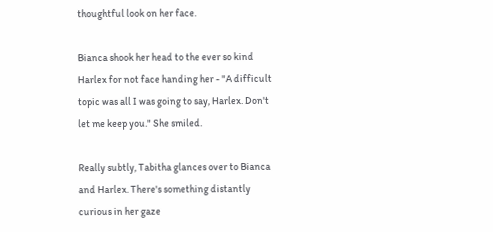thoughtful look on her face.

Bianca shook her head to the ever so kind Harlex for not face handing her - "A difficult topic was all I was going to say, Harlex. Don't let me keep you." She smiled.

Really subtly, Tabitha glances over to Bianca and Harlex. There's something distantly curious in her gaze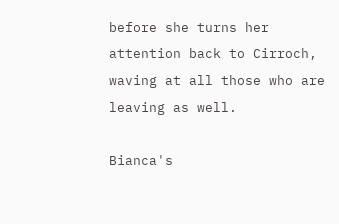before she turns her attention back to Cirroch, waving at all those who are leaving as well.

Bianca's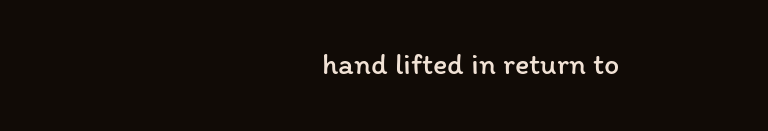hand lifted in return to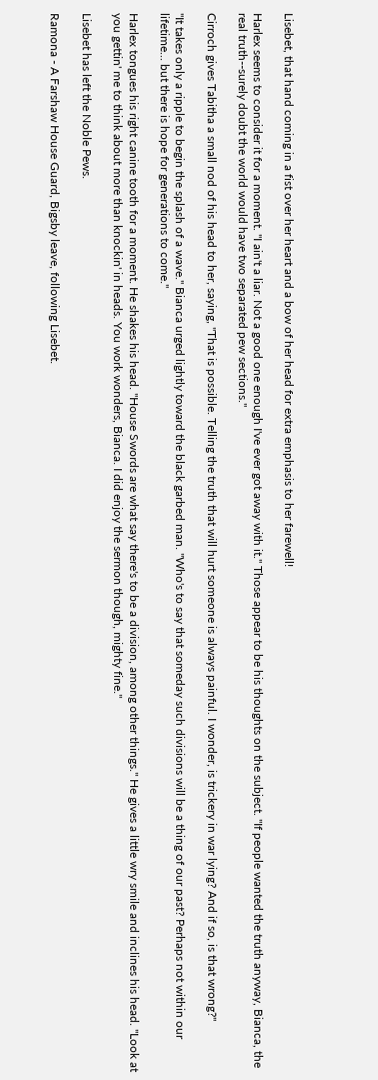Lisebet, that hand coming in a fist over her heart and a bow of her head for extra emphasis to her farewell!

Harlex seems to consider it for a moment. "I ain't a liar. Not a good one enough I've ever got away with it." Those appear to be his thoughts on the subject. "If people wanted the truth anyway, Bianca, the real truth--surely doubt the world would have two separated pew sections."

Cirroch gives Tabitha a small nod of his head to her, saying, "That is possible. Telling the truth that will hurt someone is always painful. I wonder, is trickery in war lying? And if so, is that wrong?"

"It takes only a ripple to begin the splash of a wave." Bianca urged lightly toward the black garbed man. "Who's to say that someday such divisions will be a thing of our past? Perhaps not within our lifetime... but there is hope for generations to come."

Harlex tongues his right canine tooth for a moment. He shakes his head. "House Swords are what say there's to be a division, among other things." He gives a little wry smile and inclines his head. "Look at you gettin' me to think about more than knockin' in heads. You work wonders, Bianca. I did enjoy the sermon though, mighty fine."

Lisebet has left the Noble Pews.

Ramona - A Farshaw House Guard, Bigsby leave, following Lisebet.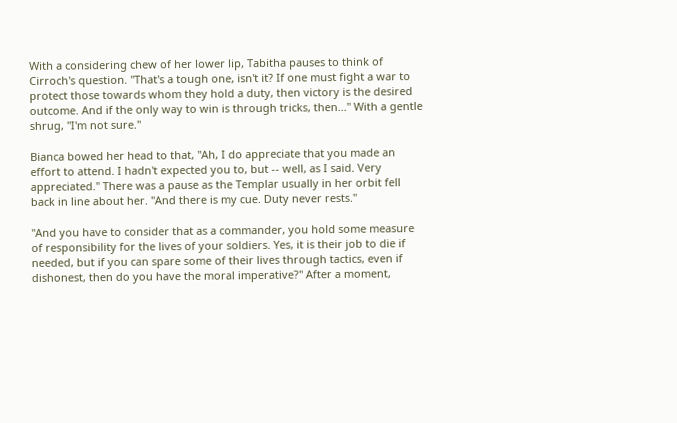With a considering chew of her lower lip, Tabitha pauses to think of Cirroch's question. "That's a tough one, isn't it? If one must fight a war to protect those towards whom they hold a duty, then victory is the desired outcome. And if the only way to win is through tricks, then..." With a gentle shrug, "I'm not sure."

Bianca bowed her head to that, "Ah, I do appreciate that you made an effort to attend. I hadn't expected you to, but -- well, as I said. Very appreciated." There was a pause as the Templar usually in her orbit fell back in line about her. "And there is my cue. Duty never rests."

"And you have to consider that as a commander, you hold some measure of responsibility for the lives of your soldiers. Yes, it is their job to die if needed, but if you can spare some of their lives through tactics, even if dishonest, then do you have the moral imperative?" After a moment,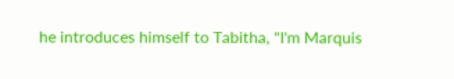he introduces himself to Tabitha, "I'm Marquis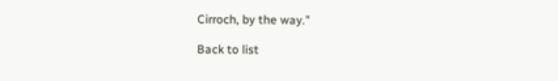Cirroch, by the way."

Back to list